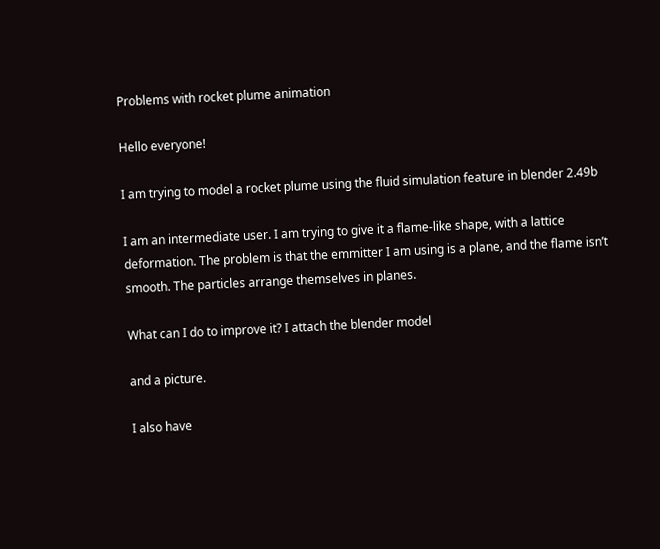Problems with rocket plume animation

Hello everyone!

I am trying to model a rocket plume using the fluid simulation feature in blender 2.49b

I am an intermediate user. I am trying to give it a flame-like shape, with a lattice deformation. The problem is that the emmitter I am using is a plane, and the flame isn’t smooth. The particles arrange themselves in planes.

What can I do to improve it? I attach the blender model

and a picture.

I also have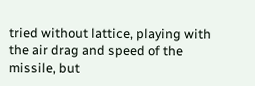tried without lattice, playing with the air drag and speed of the missile, but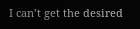I can’t get the desired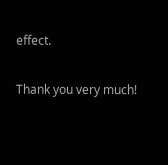effect.

Thank you very much!